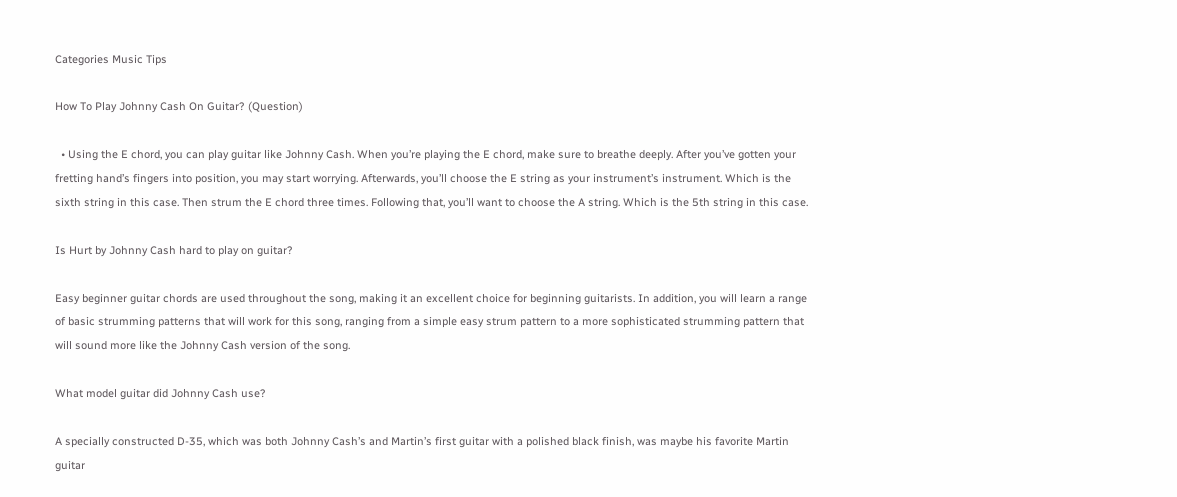Categories Music Tips

How To Play Johnny Cash On Guitar? (Question)

  • Using the E chord, you can play guitar like Johnny Cash. When you’re playing the E chord, make sure to breathe deeply. After you’ve gotten your fretting hand’s fingers into position, you may start worrying. Afterwards, you’ll choose the E string as your instrument’s instrument. Which is the sixth string in this case. Then strum the E chord three times. Following that, you’ll want to choose the A string. Which is the 5th string in this case.

Is Hurt by Johnny Cash hard to play on guitar?

Easy beginner guitar chords are used throughout the song, making it an excellent choice for beginning guitarists. In addition, you will learn a range of basic strumming patterns that will work for this song, ranging from a simple easy strum pattern to a more sophisticated strumming pattern that will sound more like the Johnny Cash version of the song.

What model guitar did Johnny Cash use?

A specially constructed D-35, which was both Johnny Cash’s and Martin’s first guitar with a polished black finish, was maybe his favorite Martin guitar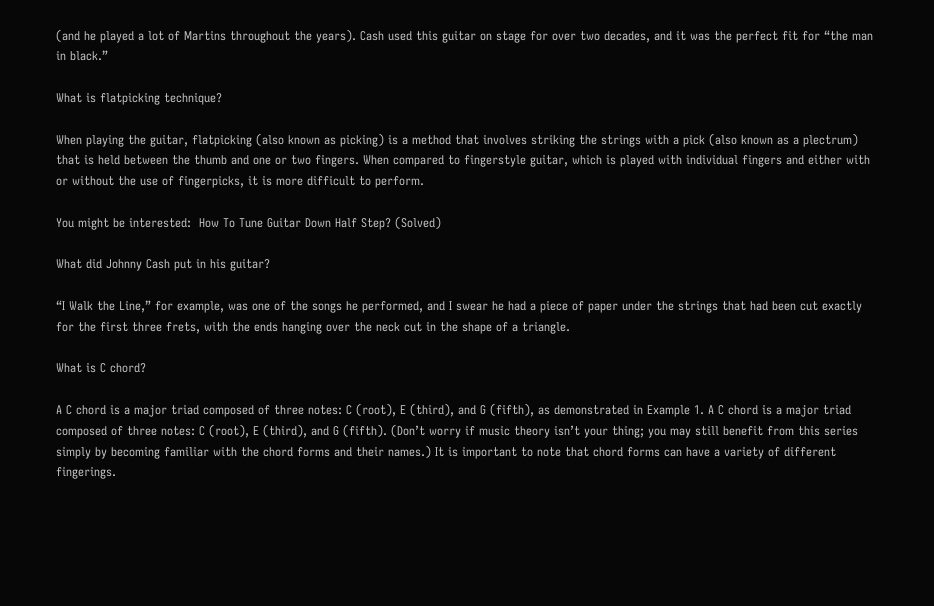(and he played a lot of Martins throughout the years). Cash used this guitar on stage for over two decades, and it was the perfect fit for “the man in black.”

What is flatpicking technique?

When playing the guitar, flatpicking (also known as picking) is a method that involves striking the strings with a pick (also known as a plectrum) that is held between the thumb and one or two fingers. When compared to fingerstyle guitar, which is played with individual fingers and either with or without the use of fingerpicks, it is more difficult to perform.

You might be interested:  How To Tune Guitar Down Half Step? (Solved)

What did Johnny Cash put in his guitar?

“I Walk the Line,” for example, was one of the songs he performed, and I swear he had a piece of paper under the strings that had been cut exactly for the first three frets, with the ends hanging over the neck cut in the shape of a triangle.

What is C chord?

A C chord is a major triad composed of three notes: C (root), E (third), and G (fifth), as demonstrated in Example 1. A C chord is a major triad composed of three notes: C (root), E (third), and G (fifth). (Don’t worry if music theory isn’t your thing; you may still benefit from this series simply by becoming familiar with the chord forms and their names.) It is important to note that chord forms can have a variety of different fingerings.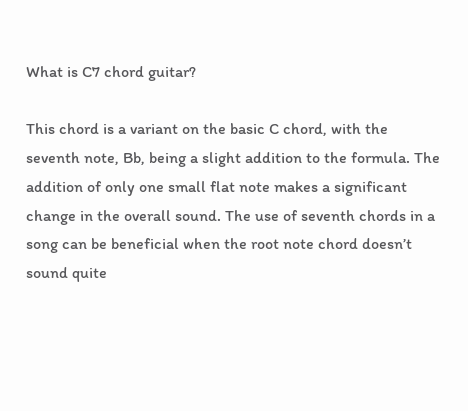What is C7 chord guitar?

This chord is a variant on the basic C chord, with the seventh note, Bb, being a slight addition to the formula. The addition of only one small flat note makes a significant change in the overall sound. The use of seventh chords in a song can be beneficial when the root note chord doesn’t sound quite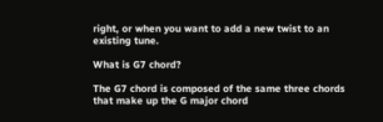right, or when you want to add a new twist to an existing tune.

What is G7 chord?

The G7 chord is composed of the same three chords that make up the G major chord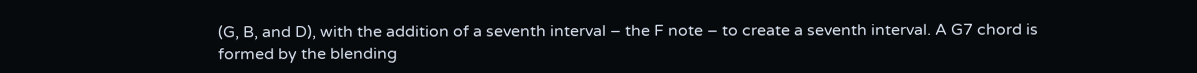(G, B, and D), with the addition of a seventh interval – the F note – to create a seventh interval. A G7 chord is formed by the blending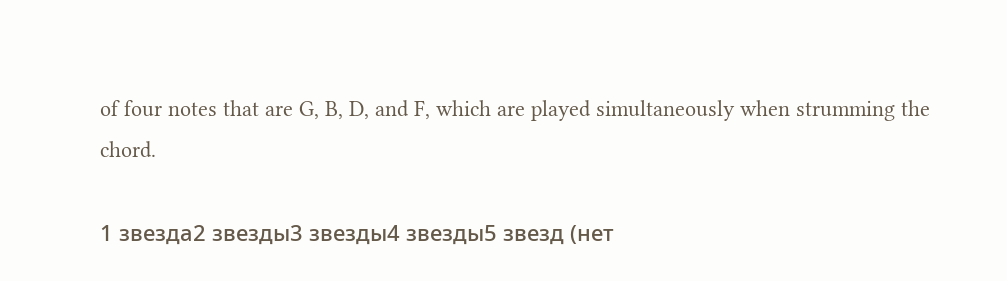of four notes that are G, B, D, and F, which are played simultaneously when strumming the chord.

1 звезда2 звезды3 звезды4 звезды5 звезд (нет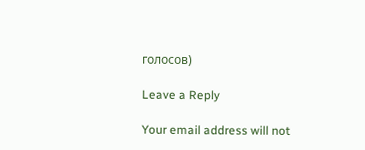голосов)

Leave a Reply

Your email address will not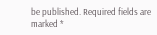be published. Required fields are marked *